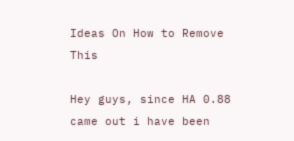Ideas On How to Remove This

Hey guys, since HA 0.88 came out i have been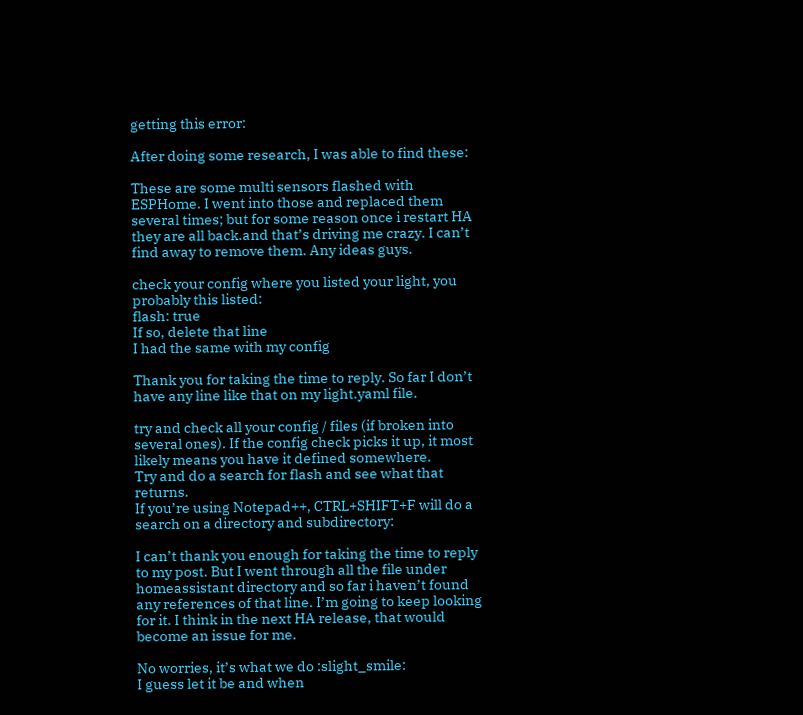getting this error:

After doing some research, I was able to find these:

These are some multi sensors flashed with ESPHome. I went into those and replaced them several times; but for some reason once i restart HA they are all back.and that’s driving me crazy. I can’t find away to remove them. Any ideas guys.

check your config where you listed your light, you probably this listed:
flash: true
If so, delete that line
I had the same with my config

Thank you for taking the time to reply. So far I don’t have any line like that on my light.yaml file.

try and check all your config / files (if broken into several ones). If the config check picks it up, it most likely means you have it defined somewhere.
Try and do a search for flash and see what that returns.
If you’re using Notepad++, CTRL+SHIFT+F will do a search on a directory and subdirectory:

I can’t thank you enough for taking the time to reply to my post. But I went through all the file under homeassistant directory and so far i haven’t found any references of that line. I’m going to keep looking for it. I think in the next HA release, that would become an issue for me.

No worries, it’s what we do :slight_smile:
I guess let it be and when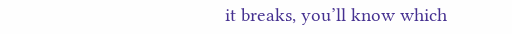it breaks, you’ll know which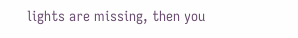lights are missing, then you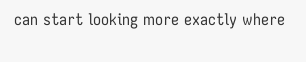can start looking more exactly where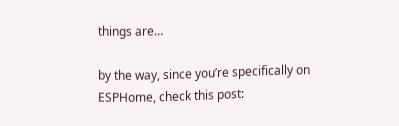things are…

by the way, since you’re specifically on ESPHome, check this post: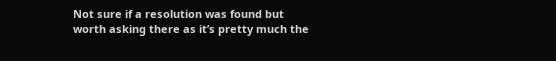Not sure if a resolution was found but worth asking there as it’s pretty much the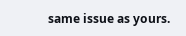same issue as yours.